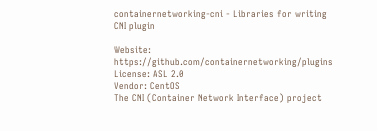containernetworking-cni - Libraries for writing CNI plugin

Website: https://github.com/containernetworking/plugins
License: ASL 2.0
Vendor: CentOS
The CNI (Container Network Interface) project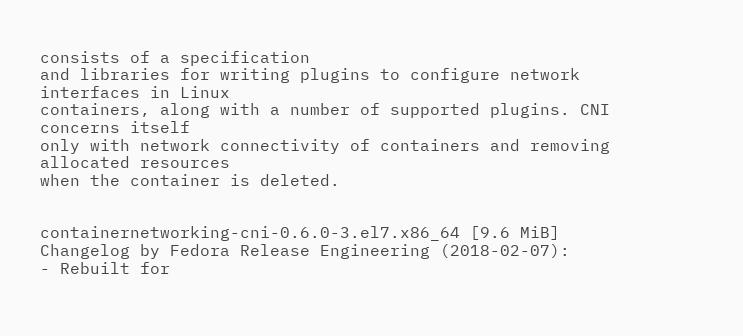consists of a specification
and libraries for writing plugins to configure network interfaces in Linux
containers, along with a number of supported plugins. CNI concerns itself
only with network connectivity of containers and removing allocated resources
when the container is deleted.


containernetworking-cni-0.6.0-3.el7.x86_64 [9.6 MiB] Changelog by Fedora Release Engineering (2018-02-07):
- Rebuilt for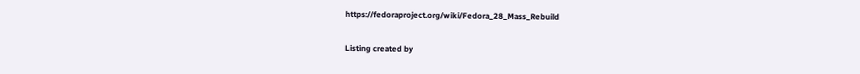https://fedoraproject.org/wiki/Fedora_28_Mass_Rebuild

Listing created by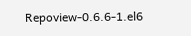Repoview-0.6.6-1.el6